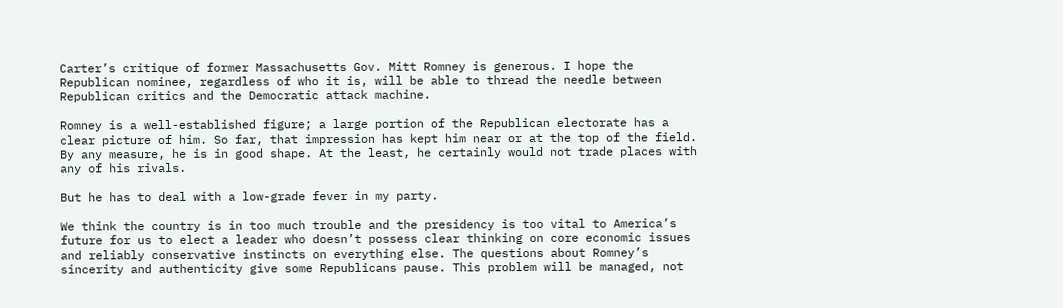Carter’s critique of former Massachusetts Gov. Mitt Romney is generous. I hope the Republican nominee, regardless of who it is, will be able to thread the needle between Republican critics and the Democratic attack machine.

Romney is a well-established figure; a large portion of the Republican electorate has a clear picture of him. So far, that impression has kept him near or at the top of the field. By any measure, he is in good shape. At the least, he certainly would not trade places with any of his rivals.

But he has to deal with a low-grade fever in my party.

We think the country is in too much trouble and the presidency is too vital to America’s future for us to elect a leader who doesn’t possess clear thinking on core economic issues and reliably conservative instincts on everything else. The questions about Romney’s sincerity and authenticity give some Republicans pause. This problem will be managed, not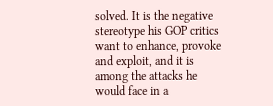solved. It is the negative stereotype his GOP critics want to enhance, provoke and exploit, and it is among the attacks he would face in a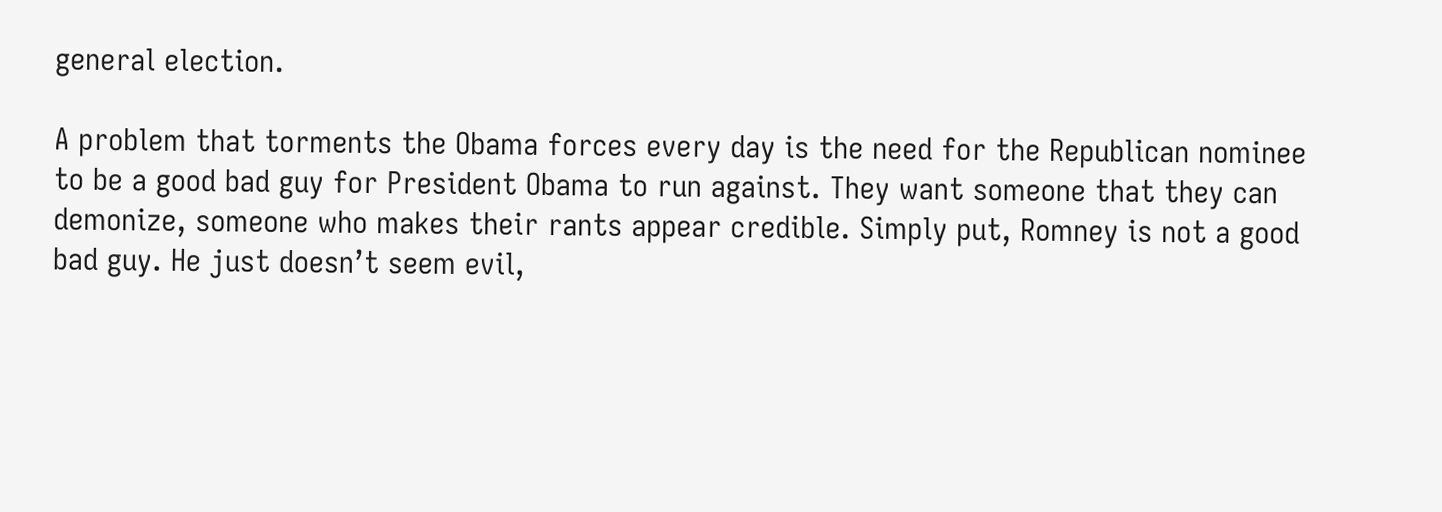general election.

A problem that torments the Obama forces every day is the need for the Republican nominee to be a good bad guy for President Obama to run against. They want someone that they can demonize, someone who makes their rants appear credible. Simply put, Romney is not a good bad guy. He just doesn’t seem evil,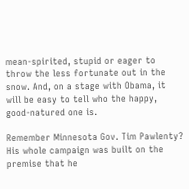mean-spirited, stupid or eager to throw the less fortunate out in the snow. And, on a stage with Obama, it will be easy to tell who the happy, good-natured one is.

Remember Minnesota Gov. Tim Pawlenty? His whole campaign was built on the premise that he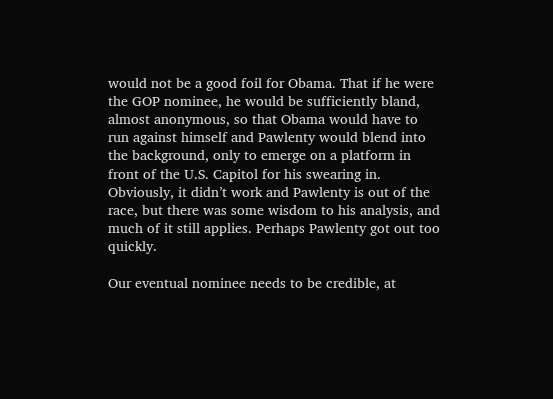would not be a good foil for Obama. That if he were the GOP nominee, he would be sufficiently bland, almost anonymous, so that Obama would have to run against himself and Pawlenty would blend into the background, only to emerge on a platform in front of the U.S. Capitol for his swearing in. Obviously, it didn’t work and Pawlenty is out of the race, but there was some wisdom to his analysis, and much of it still applies. Perhaps Pawlenty got out too quickly.

Our eventual nominee needs to be credible, at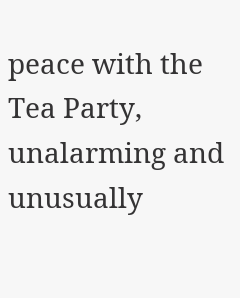peace with the Tea Party, unalarming and unusually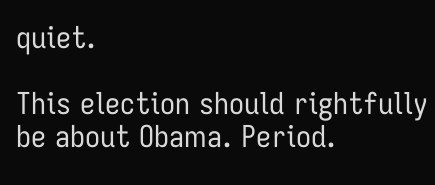quiet.

This election should rightfully be about Obama. Period.